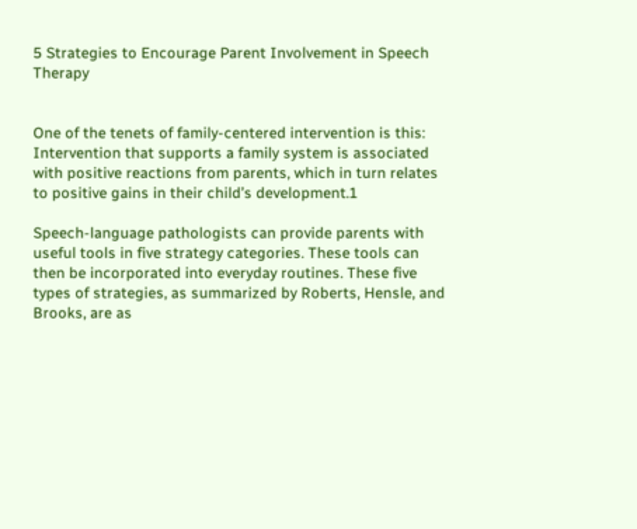5 Strategies to Encourage Parent Involvement in Speech Therapy


One of the tenets of family-centered intervention is this: Intervention that supports a family system is associated with positive reactions from parents, which in turn relates to positive gains in their child’s development.1

Speech-language pathologists can provide parents with useful tools in five strategy categories. These tools can then be incorporated into everyday routines. These five types of strategies, as summarized by Roberts, Hensle, and Brooks, are as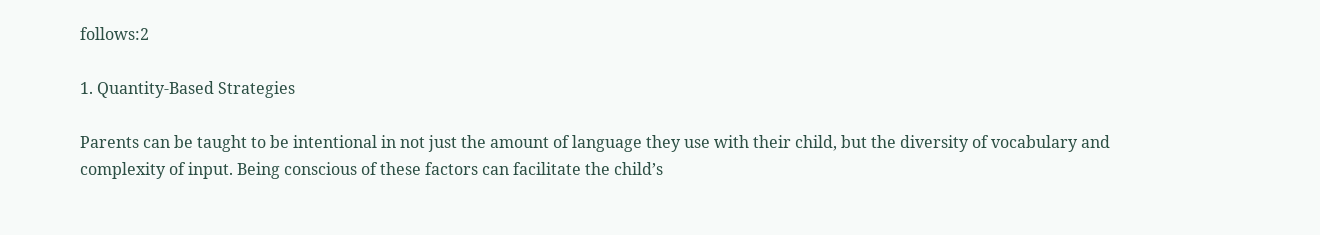follows:2

1. Quantity-Based Strategies

Parents can be taught to be intentional in not just the amount of language they use with their child, but the diversity of vocabulary and complexity of input. Being conscious of these factors can facilitate the child’s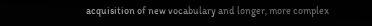acquisition of new vocabulary and longer, more complex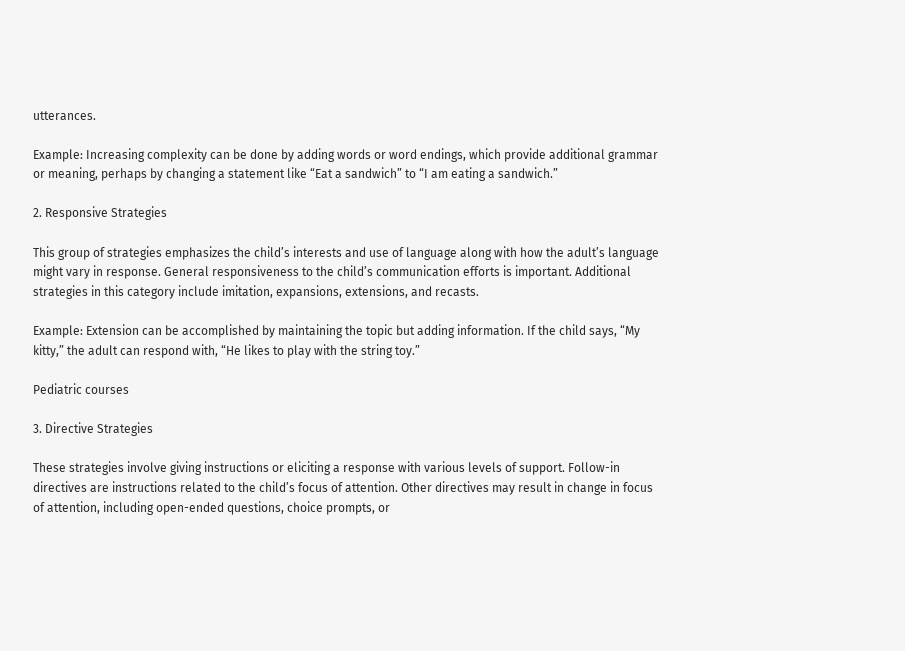utterances.

Example: Increasing complexity can be done by adding words or word endings, which provide additional grammar or meaning, perhaps by changing a statement like “Eat a sandwich” to “I am eating a sandwich.”

2. Responsive Strategies

This group of strategies emphasizes the child’s interests and use of language along with how the adult’s language might vary in response. General responsiveness to the child’s communication efforts is important. Additional strategies in this category include imitation, expansions, extensions, and recasts.

Example: Extension can be accomplished by maintaining the topic but adding information. If the child says, “My kitty,” the adult can respond with, “He likes to play with the string toy.”

Pediatric courses

3. Directive Strategies

These strategies involve giving instructions or eliciting a response with various levels of support. Follow-in directives are instructions related to the child’s focus of attention. Other directives may result in change in focus of attention, including open-ended questions, choice prompts, or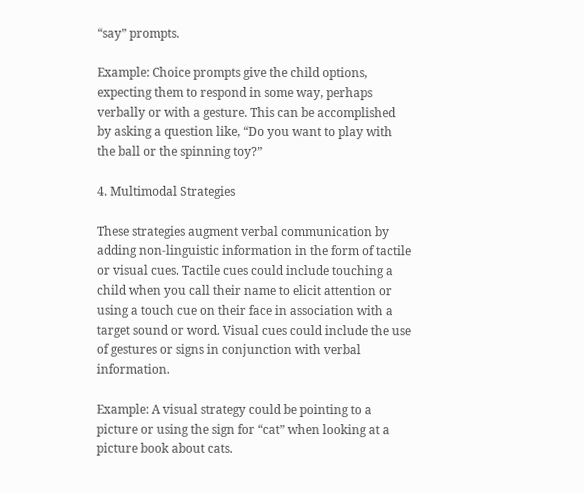“say” prompts.

Example: Choice prompts give the child options, expecting them to respond in some way, perhaps verbally or with a gesture. This can be accomplished by asking a question like, “Do you want to play with the ball or the spinning toy?”

4. Multimodal Strategies

These strategies augment verbal communication by adding non-linguistic information in the form of tactile or visual cues. Tactile cues could include touching a child when you call their name to elicit attention or using a touch cue on their face in association with a target sound or word. Visual cues could include the use of gestures or signs in conjunction with verbal information.

Example: A visual strategy could be pointing to a picture or using the sign for “cat” when looking at a picture book about cats.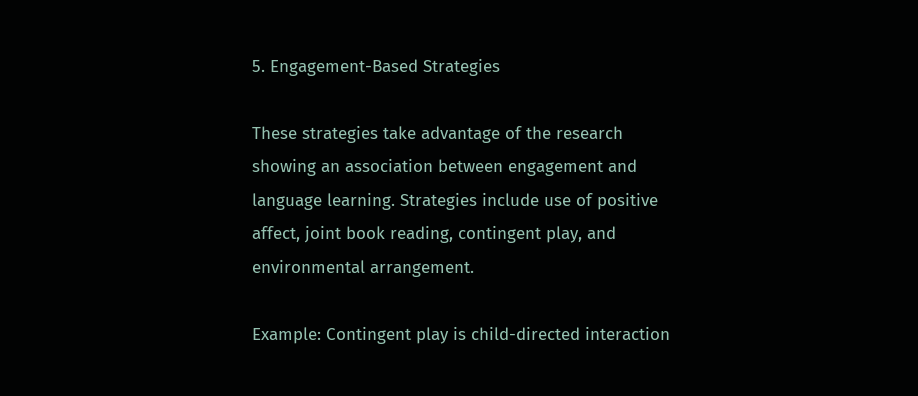5. Engagement-Based Strategies

These strategies take advantage of the research showing an association between engagement and language learning. Strategies include use of positive affect, joint book reading, contingent play, and environmental arrangement.

Example: Contingent play is child-directed interaction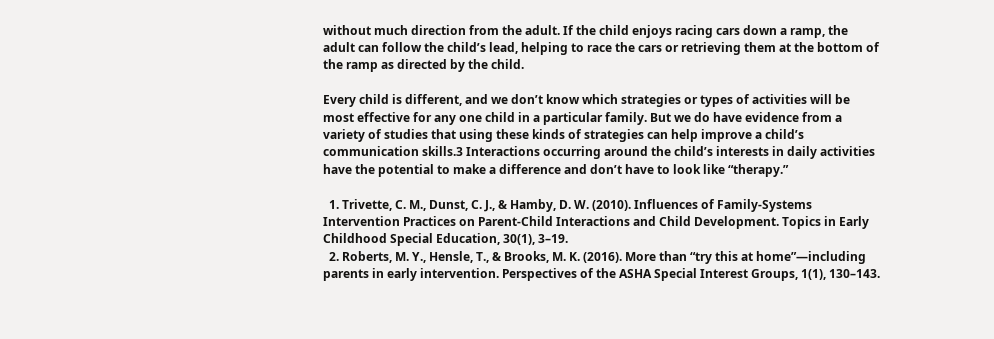without much direction from the adult. If the child enjoys racing cars down a ramp, the adult can follow the child’s lead, helping to race the cars or retrieving them at the bottom of the ramp as directed by the child.

Every child is different, and we don’t know which strategies or types of activities will be most effective for any one child in a particular family. But we do have evidence from a variety of studies that using these kinds of strategies can help improve a child’s communication skills.3 Interactions occurring around the child’s interests in daily activities have the potential to make a difference and don’t have to look like “therapy.”

  1. Trivette, C. M., Dunst, C. J., & Hamby, D. W. (2010). Influences of Family-Systems Intervention Practices on Parent-Child Interactions and Child Development. Topics in Early Childhood Special Education, 30(1), 3–19.
  2. Roberts, M. Y., Hensle, T., & Brooks, M. K. (2016). More than “try this at home”—including parents in early intervention. Perspectives of the ASHA Special Interest Groups, 1(1), 130–143.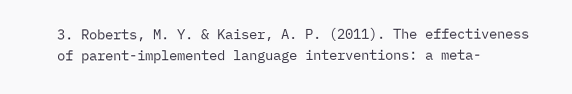3. Roberts, M. Y. & Kaiser, A. P. (2011). The effectiveness of parent-implemented language interventions: a meta-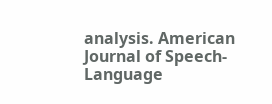analysis. American Journal of Speech-Language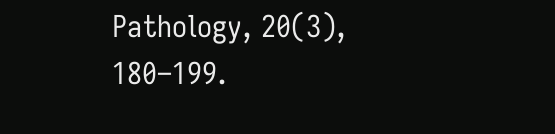Pathology, 20(3), 180–199.